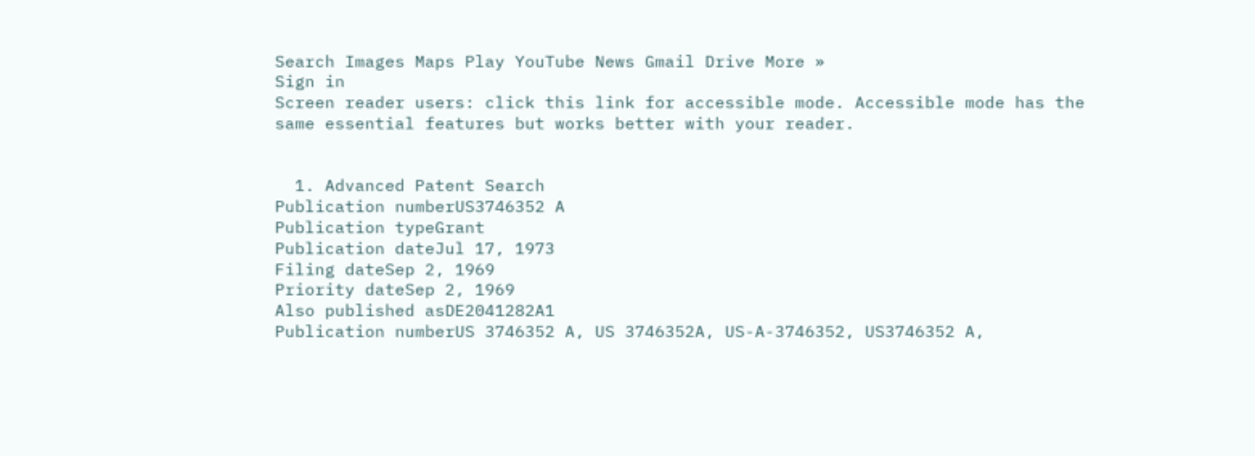Search Images Maps Play YouTube News Gmail Drive More »
Sign in
Screen reader users: click this link for accessible mode. Accessible mode has the same essential features but works better with your reader.


  1. Advanced Patent Search
Publication numberUS3746352 A
Publication typeGrant
Publication dateJul 17, 1973
Filing dateSep 2, 1969
Priority dateSep 2, 1969
Also published asDE2041282A1
Publication numberUS 3746352 A, US 3746352A, US-A-3746352, US3746352 A,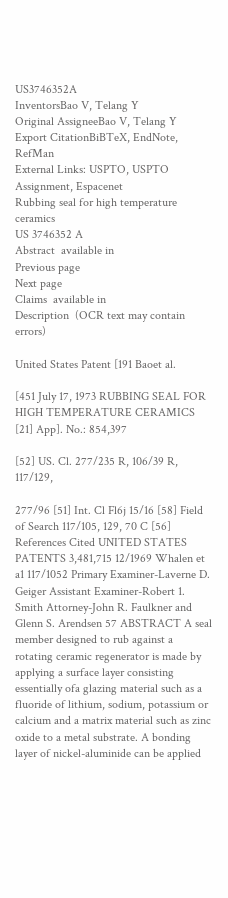US3746352A
InventorsBao V, Telang Y
Original AssigneeBao V, Telang Y
Export CitationBiBTeX, EndNote, RefMan
External Links: USPTO, USPTO Assignment, Espacenet
Rubbing seal for high temperature ceramics
US 3746352 A
Abstract  available in
Previous page
Next page
Claims  available in
Description  (OCR text may contain errors)

United States Patent [191 Baoet al.

[451 July 17, 1973 RUBBING SEAL FOR HIGH TEMPERATURE CERAMICS [21] App]. No.: 854,397

[52] US. Cl. 277/235 R, 106/39 R, 117/129,

277/96 [51] Int. Cl Fl6j 15/16 [58] Field of Search 117/105, 129, 70 C [56] References Cited UNITED STATES PATENTS 3,481,715 12/1969 Whalen et a1 117/1052 Primary Examiner-Laverne D. Geiger Assistant Examiner-Robert 1. Smith Attorney-John R. Faulkner and Glenn S. Arendsen 57 ABSTRACT A seal member designed to rub against a rotating ceramic regenerator is made by applying a surface layer consisting essentially ofa glazing material such as a fluoride of lithium, sodium, potassium or calcium and a matrix material such as zinc oxide to a metal substrate. A bonding layer of nickel-aluminide can be applied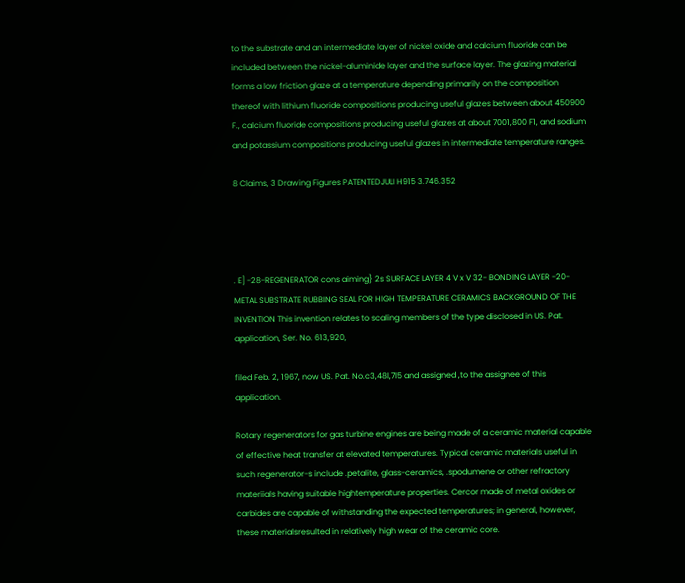to the substrate and an intermediate layer of nickel oxide and calcium fluoride can be included between the nickel-aluminide layer and the surface layer. The glazing material forms a low friction glaze at a temperature depending primarily on the composition thereof with lithium fluoride compositions producing useful glazes between about 450900 F., calcium fluoride compositions producing useful glazes at about 7001,800 F1, and sodium and potassium compositions producing useful glazes in intermediate temperature ranges.

8 Claims, 3 Drawing Figures PATENTEDJULI H915 3.746.352




. E] -28-REGENERATOR cons aiming} 2s SURFACE LAYER 4 V x V 32- BONDING LAYER -20-METAL SUBSTRATE RUBBING SEAL FOR HIGH TEMPERATURE CERAMICS BACKGROUND OF THE INVENTION This invention relates to scaling members of the type disclosed in US. Pat. application, Ser. No. 613,920,

filed Feb. 2, 1967, now US. Pat. No.c3,48l,7l5 and assigned ,to the assignee of this application.

Rotary regenerators for gas turbine engines are being made of a ceramic material capable of effective heat transfer at elevated temperatures. Typical ceramic materials useful in such regenerator-s include .petalite, glass-ceramics, .spodumene or other refractory materiials having suitable hightemperature properties. Cercor made of metal oxides or carbides are capable of withstanding the expected temperatures; in general, however, these materialsresulted in relatively high wear of the ceramic core.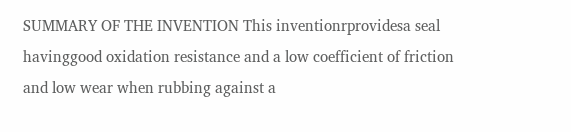SUMMARY OF THE INVENTION This inventionrprovidesa seal havinggood oxidation resistance and a low coefficient of friction and low wear when rubbing against a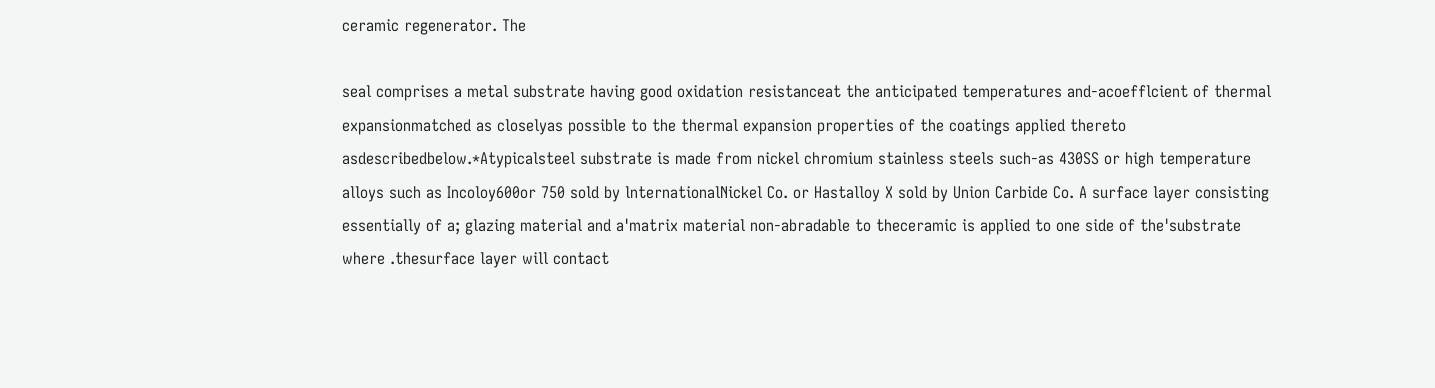ceramic regenerator. The

seal comprises a metal substrate having good oxidation resistanceat the anticipated temperatures and-acoefflcient of thermal expansionmatched as closelyas possible to the thermal expansion properties of the coatings applied thereto asdescribedbelow.*Atypicalsteel substrate is made from nickel chromium stainless steels such-as 430SS or high temperature alloys such as Incoloy600or 750 sold by lnternationalNickel Co. or Hastalloy X sold by Union Carbide Co. A surface layer consisting essentially of a; glazing material and a'matrix material non-abradable to theceramic is applied to one side of the'substrate where .thesurface layer will contact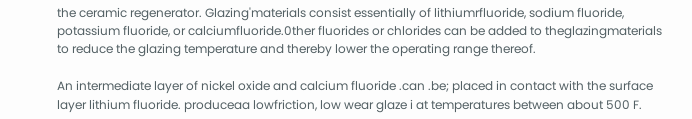the ceramic regenerator. Glazing'materials consist essentially of lithiumrfluoride, sodium fluoride, potassium fluoride, or calciumfluoride.0ther fluorides or chlorides can be added to theglazingmaterials to reduce the glazing temperature and thereby lower the operating range thereof.

An intermediate layer of nickel oxide and calcium fluoride .can .be; placed in contact with the surface layer lithium fluoride. produceaa lowfriction, low wear glaze i at temperatures between about 500 F.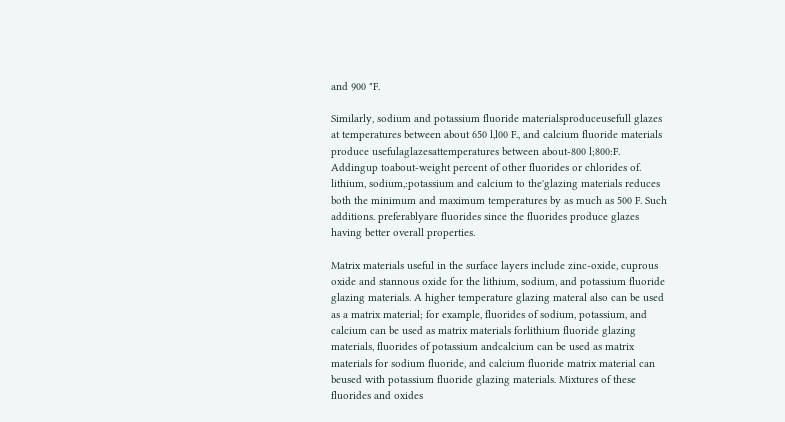and 900 "F.

Similarly, sodium and potassium fluoride materialsproduceusefull glazes at temperatures between about 650 l,l00 F., and calcium fluoride materials produce usefulaglazesattemperatures between about-800 l;800:F. Addingup toabout-weight percent of other fluorides or chlorides of. lithium, sodium,:potassium and calcium to the'glazing materials reduces both the minimum and maximum temperatures by as much as 500 F. Such additions. preferablyare fluorides since the fluorides produce glazes having better overall properties.

Matrix materials useful in the surface layers include zinc-oxide, cuprous oxide and stannous oxide for the lithium, sodium, and potassium fluoride glazing materials. A higher temperature glazing materal also can be used as a matrix material; for example, fluorides of sodium, potassium, and calcium can be used as matrix materials forlithium fluoride glazing materials, fluorides of potassium andcalcium can be used as matrix materials for sodium fluoride, and calcium fluoride matrix material can beused with potassium fluoride glazing materials. Mixtures of these fluorides and oxides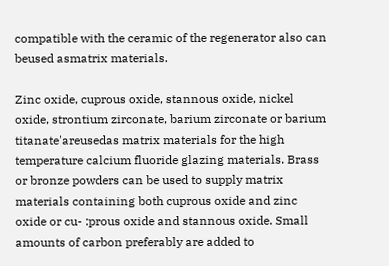compatible with the ceramic of the regenerator also can beused asmatrix materials.

Zinc oxide, cuprous oxide, stannous oxide, nickel oxide, strontium zirconate, barium zirconate or barium titanate'areusedas matrix materials for the high temperature calcium fluoride glazing materials. Brass or bronze powders can be used to supply matrix materials containing both cuprous oxide and zinc oxide or cu- :prous oxide and stannous oxide. Small amounts of carbon preferably are added to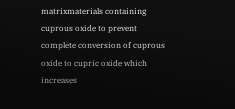matrixmaterials containing cuprous oxide to prevent complete conversion of cuprous oxide to cupric oxide which increases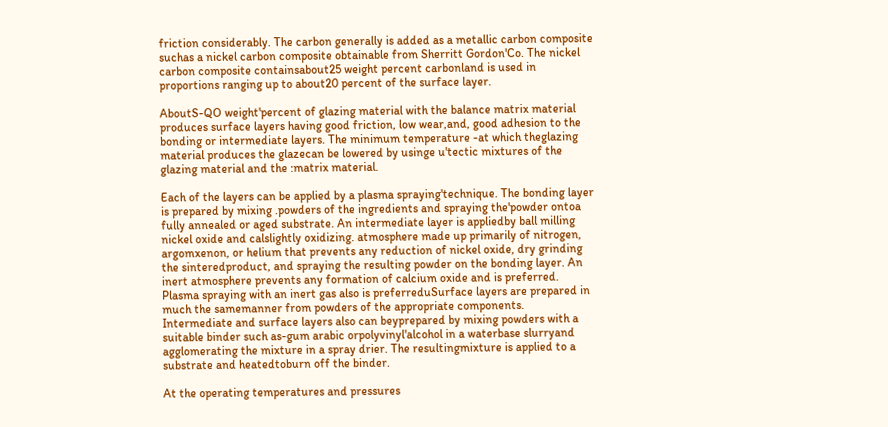friction considerably. The carbon generally is added as a metallic carbon composite suchas a nickel carbon composite obtainable from Sherritt Gordon'Co. The nickel carbon composite containsabout25 weight percent carbonland is used in proportions ranging up to about20 percent of the surface layer.

AboutS-QO weight'percent of glazing material with the balance matrix material produces surface layers having good friction, low wear,and, good adhesion to the bonding or intermediate layers. The minimum temperature -at which theglazing material produces the glazecan be lowered by usinge u'tectic mixtures of the glazing material and the :matrix material.

Each of the layers can be applied by a plasma spraying'technique. The bonding layer is prepared by mixing .powders of the ingredients and spraying the'powder ontoa fully annealed or aged substrate. An intermediate layer is appliedby ball milling nickel oxide and calslightly oxidizing. atmosphere made up primarily of nitrogen, argomxenon, or helium that prevents any reduction of nickel oxide, dry grinding the sinteredproduct, and spraying the resulting powder on the bonding layer. An inert atmosphere prevents any formation of calcium oxide and is preferred. Plasma spraying with an inert gas also is preferreduSurface layers are prepared in much the samemanner from powders of the appropriate components. Intermediate and surface layers also can beyprepared by mixing powders with a suitable binder such as-gum arabic orpolyvinyl'alcohol in a waterbase slurryand agglomerating the mixture in a spray drier. The resultingmixture is applied to a substrate and heatedtoburn off the binder.

At the operating temperatures and pressures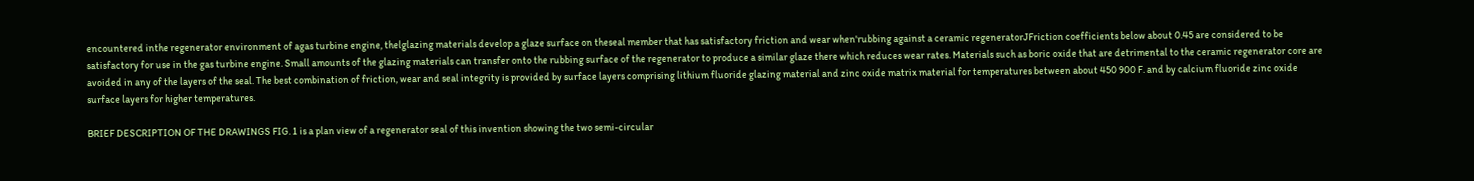encountered inthe regenerator environment of agas turbine engine, thelglazing materials develop a glaze surface on theseal member that has satisfactory friction and wear when'rubbing against a ceramic regeneratorJFriction coefficients below about 0.45 are considered to be satisfactory for use in the gas turbine engine. Small amounts of the glazing materials can transfer onto the rubbing surface of the regenerator to produce a similar glaze there which reduces wear rates. Materials such as boric oxide that are detrimental to the ceramic regenerator core are avoided in any of the layers of the seal. The best combination of friction, wear and seal integrity is provided by surface layers comprising lithium fluoride glazing material and zinc oxide matrix material for temperatures between about 450 900 F. and by calcium fluoride zinc oxide surface layers for higher temperatures.

BRIEF DESCRIPTION OF THE DRAWINGS FIG. 1 is a plan view of a regenerator seal of this invention showing the two semi-circular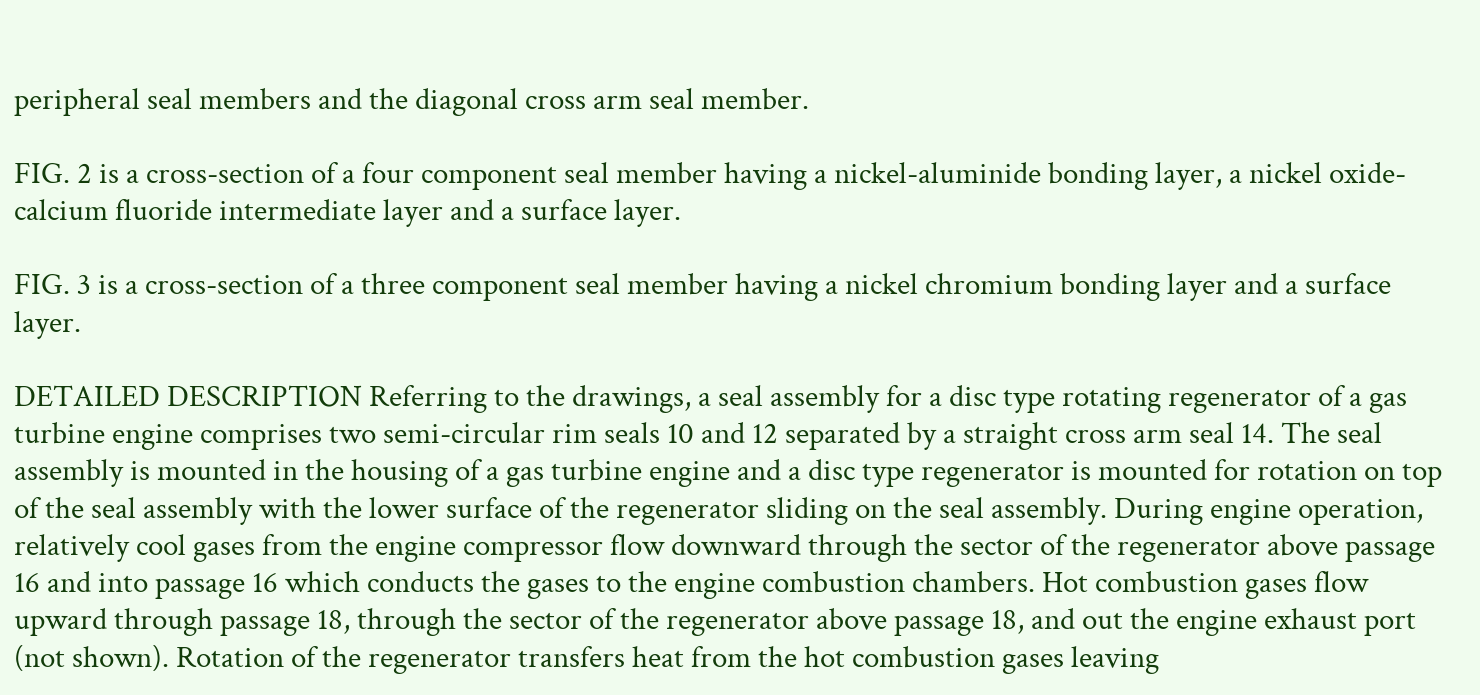peripheral seal members and the diagonal cross arm seal member.

FIG. 2 is a cross-section of a four component seal member having a nickel-aluminide bonding layer, a nickel oxide-calcium fluoride intermediate layer and a surface layer.

FIG. 3 is a cross-section of a three component seal member having a nickel chromium bonding layer and a surface layer.

DETAILED DESCRIPTION Referring to the drawings, a seal assembly for a disc type rotating regenerator of a gas turbine engine comprises two semi-circular rim seals 10 and 12 separated by a straight cross arm seal 14. The seal assembly is mounted in the housing of a gas turbine engine and a disc type regenerator is mounted for rotation on top of the seal assembly with the lower surface of the regenerator sliding on the seal assembly. During engine operation, relatively cool gases from the engine compressor flow downward through the sector of the regenerator above passage 16 and into passage 16 which conducts the gases to the engine combustion chambers. Hot combustion gases flow upward through passage 18, through the sector of the regenerator above passage 18, and out the engine exhaust port (not shown). Rotation of the regenerator transfers heat from the hot combustion gases leaving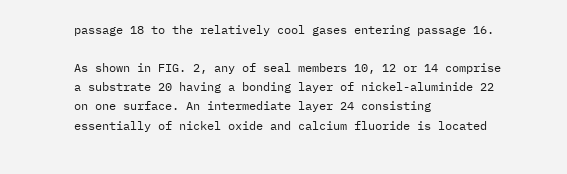passage 18 to the relatively cool gases entering passage 16.

As shown in FIG. 2, any of seal members 10, 12 or 14 comprise a substrate 20 having a bonding layer of nickel-aluminide 22 on one surface. An intermediate layer 24 consisting essentially of nickel oxide and calcium fluoride is located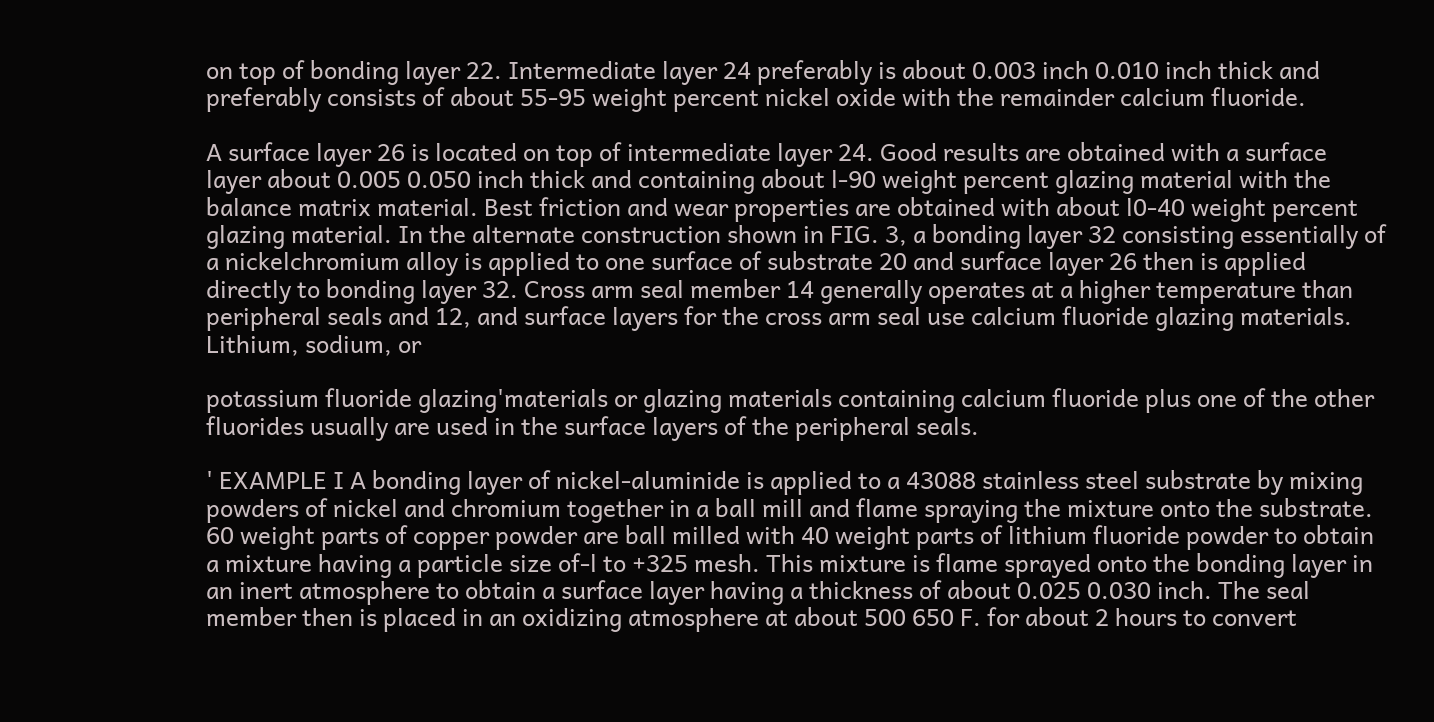on top of bonding layer 22. Intermediate layer 24 preferably is about 0.003 inch 0.010 inch thick and preferably consists of about 55-95 weight percent nickel oxide with the remainder calcium fluoride.

A surface layer 26 is located on top of intermediate layer 24. Good results are obtained with a surface layer about 0.005 0.050 inch thick and containing about l-90 weight percent glazing material with the balance matrix material. Best friction and wear properties are obtained with about l0-40 weight percent glazing material. In the alternate construction shown in FIG. 3, a bonding layer 32 consisting essentially of a nickelchromium alloy is applied to one surface of substrate 20 and surface layer 26 then is applied directly to bonding layer 32. Cross arm seal member 14 generally operates at a higher temperature than peripheral seals and 12, and surface layers for the cross arm seal use calcium fluoride glazing materials. Lithium, sodium, or

potassium fluoride glazing'materials or glazing materials containing calcium fluoride plus one of the other fluorides usually are used in the surface layers of the peripheral seals.

' EXAMPLE I A bonding layer of nickel-aluminide is applied to a 43088 stainless steel substrate by mixing powders of nickel and chromium together in a ball mill and flame spraying the mixture onto the substrate. 60 weight parts of copper powder are ball milled with 40 weight parts of lithium fluoride powder to obtain a mixture having a particle size of-l to +325 mesh. This mixture is flame sprayed onto the bonding layer in an inert atmosphere to obtain a surface layer having a thickness of about 0.025 0.030 inch. The seal member then is placed in an oxidizing atmosphere at about 500 650 F. for about 2 hours to convert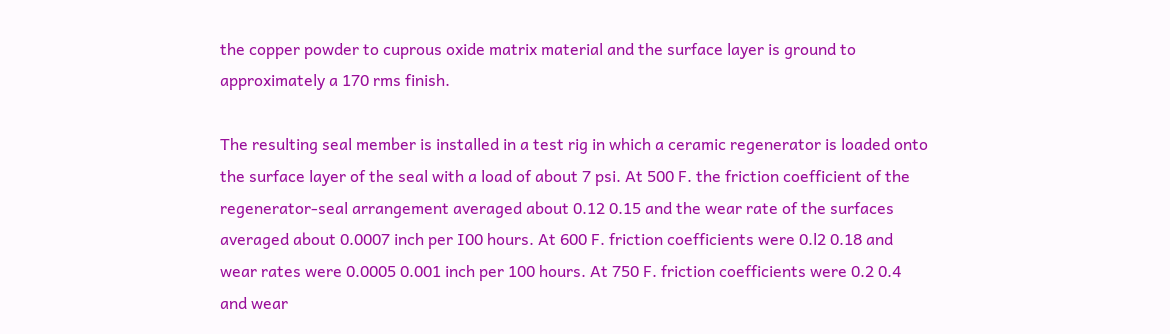the copper powder to cuprous oxide matrix material and the surface layer is ground to approximately a 170 rms finish.

The resulting seal member is installed in a test rig in which a ceramic regenerator is loaded onto the surface layer of the seal with a load of about 7 psi. At 500 F. the friction coefficient of the regenerator-seal arrangement averaged about 0.12 0.15 and the wear rate of the surfaces averaged about 0.0007 inch per I00 hours. At 600 F. friction coefficients were 0.l2 0.18 and wear rates were 0.0005 0.001 inch per 100 hours. At 750 F. friction coefficients were 0.2 0.4 and wear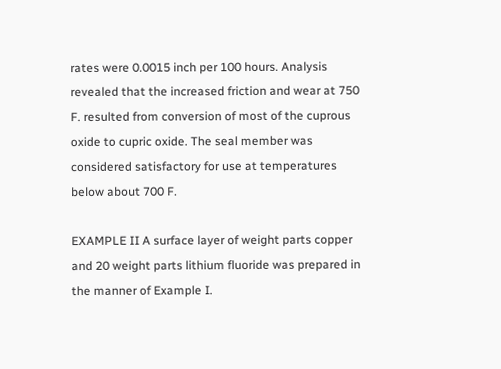rates were 0.0015 inch per 100 hours. Analysis revealed that the increased friction and wear at 750 F. resulted from conversion of most of the cuprous oxide to cupric oxide. The seal member was considered satisfactory for use at temperatures below about 700 F.

EXAMPLE II A surface layer of weight parts copper and 20 weight parts lithium fluoride was prepared in the manner of Example I.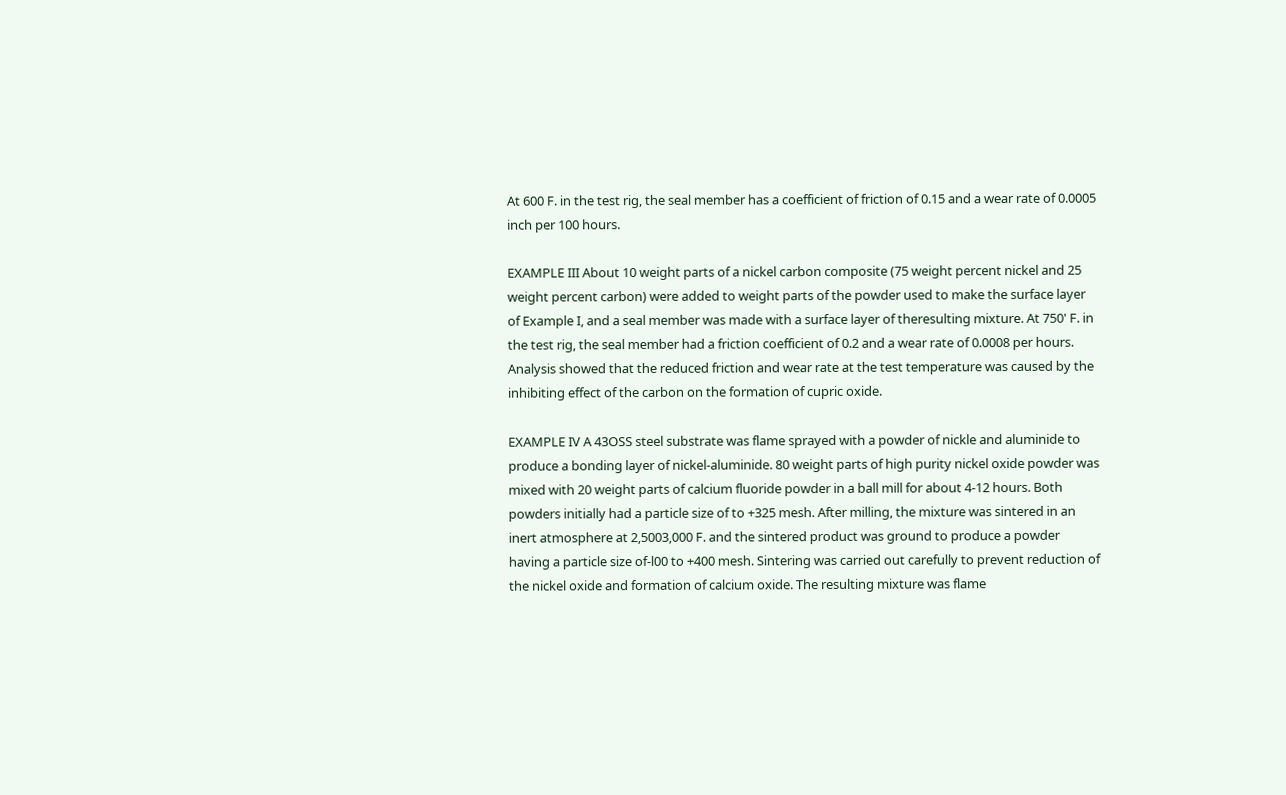At 600 F. in the test rig, the seal member has a coefficient of friction of 0.15 and a wear rate of 0.0005 inch per 100 hours.

EXAMPLE III About 10 weight parts of a nickel carbon composite (75 weight percent nickel and 25 weight percent carbon) were added to weight parts of the powder used to make the surface layer of Example I, and a seal member was made with a surface layer of theresulting mixture. At 750' F. in the test rig, the seal member had a friction coefficient of 0.2 and a wear rate of 0.0008 per hours. Analysis showed that the reduced friction and wear rate at the test temperature was caused by the inhibiting effect of the carbon on the formation of cupric oxide.

EXAMPLE IV A 43OSS steel substrate was flame sprayed with a powder of nickle and aluminide to produce a bonding layer of nickel-aluminide. 80 weight parts of high purity nickel oxide powder was mixed with 20 weight parts of calcium fluoride powder in a ball mill for about 4-12 hours. Both powders initially had a particle size of to +325 mesh. After milling, the mixture was sintered in an inert atmosphere at 2,5003,000 F. and the sintered product was ground to produce a powder having a particle size of-l00 to +400 mesh. Sintering was carried out carefully to prevent reduction of the nickel oxide and formation of calcium oxide. The resulting mixture was flame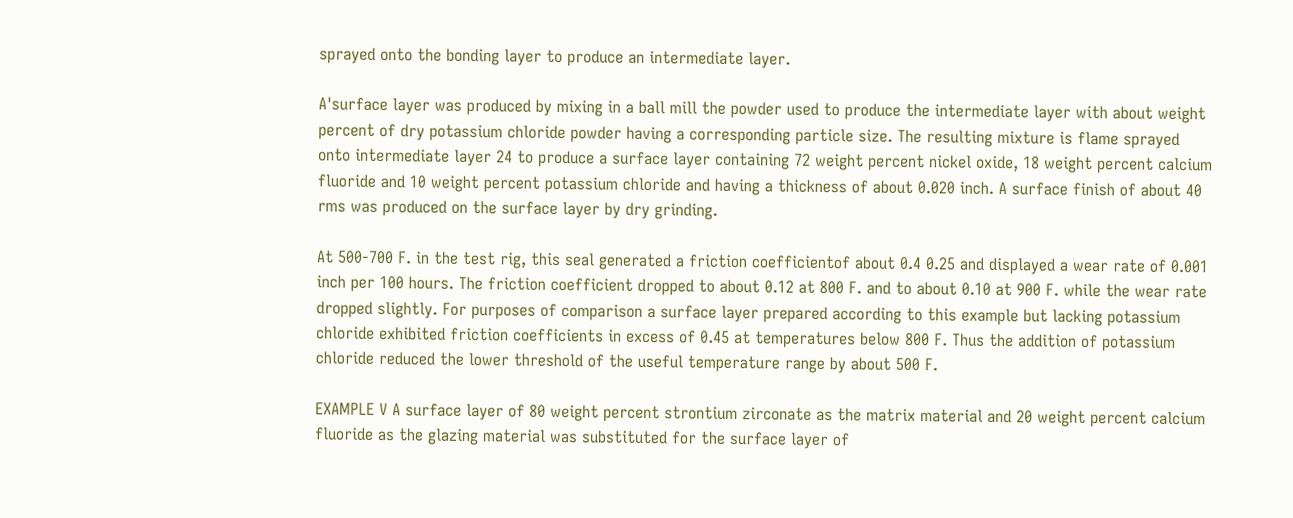sprayed onto the bonding layer to produce an intermediate layer.

A'surface layer was produced by mixing in a ball mill the powder used to produce the intermediate layer with about weight percent of dry potassium chloride powder having a corresponding particle size. The resulting mixture is flame sprayed onto intermediate layer 24 to produce a surface layer containing 72 weight percent nickel oxide, 18 weight percent calcium fluoride and 10 weight percent potassium chloride and having a thickness of about 0.020 inch. A surface finish of about 40 rms was produced on the surface layer by dry grinding.

At 500-700 F. in the test rig, this seal generated a friction coefficientof about 0.4 0.25 and displayed a wear rate of 0.001 inch per 100 hours. The friction coefficient dropped to about 0.12 at 800 F. and to about 0.10 at 900 F. while the wear rate dropped slightly. For purposes of comparison a surface layer prepared according to this example but lacking potassium chloride exhibited friction coefficients in excess of 0.45 at temperatures below 800 F. Thus the addition of potassium chloride reduced the lower threshold of the useful temperature range by about 500 F.

EXAMPLE V A surface layer of 80 weight percent strontium zirconate as the matrix material and 20 weight percent calcium fluoride as the glazing material was substituted for the surface layer of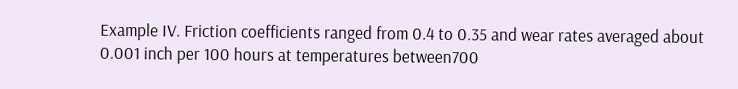Example IV. Friction coefficients ranged from 0.4 to 0.35 and wear rates averaged about 0.001 inch per 100 hours at temperatures between700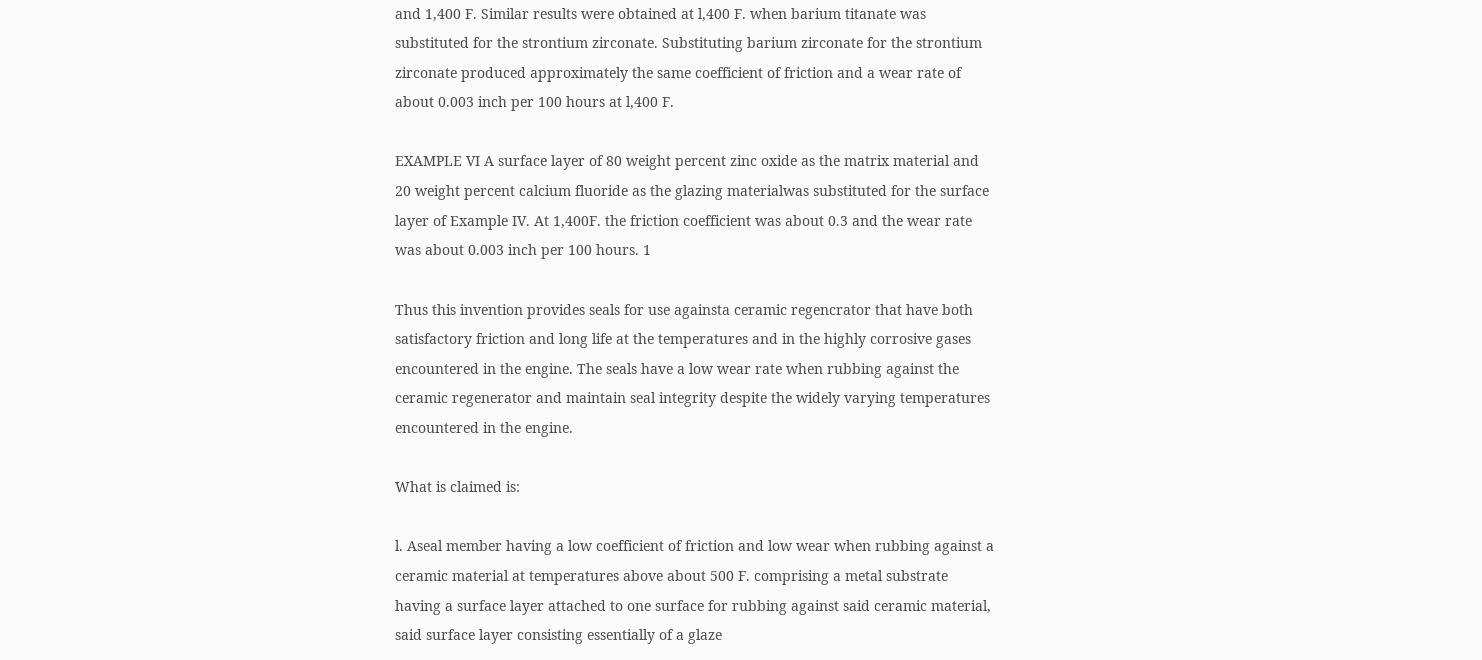and 1,400 F. Similar results were obtained at l,400 F. when barium titanate was substituted for the strontium zirconate. Substituting barium zirconate for the strontium zirconate produced approximately the same coefficient of friction and a wear rate of about 0.003 inch per 100 hours at l,400 F.

EXAMPLE VI A surface layer of 80 weight percent zinc oxide as the matrix material and 20 weight percent calcium fluoride as the glazing materialwas substituted for the surface layer of Example IV. At 1,400F. the friction coefficient was about 0.3 and the wear rate was about 0.003 inch per 100 hours. 1

Thus this invention provides seals for use againsta ceramic regencrator that have both satisfactory friction and long life at the temperatures and in the highly corrosive gases encountered in the engine. The seals have a low wear rate when rubbing against the ceramic regenerator and maintain seal integrity despite the widely varying temperatures encountered in the engine.

What is claimed is:

l. Aseal member having a low coefficient of friction and low wear when rubbing against a ceramic material at temperatures above about 500 F. comprising a metal substrate having a surface layer attached to one surface for rubbing against said ceramic material, said surface layer consisting essentially of a glaze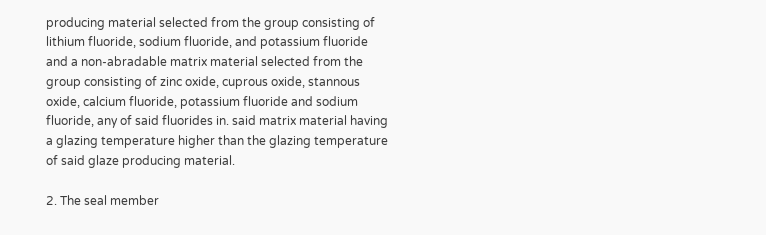producing material selected from the group consisting of lithium fluoride, sodium fluoride, and potassium fluoride and a non-abradable matrix material selected from the group consisting of zinc oxide, cuprous oxide, stannous oxide, calcium fluoride, potassium fluoride and sodium fluoride, any of said fluorides in. said matrix material having a glazing temperature higher than the glazing temperature of said glaze producing material.

2. The seal member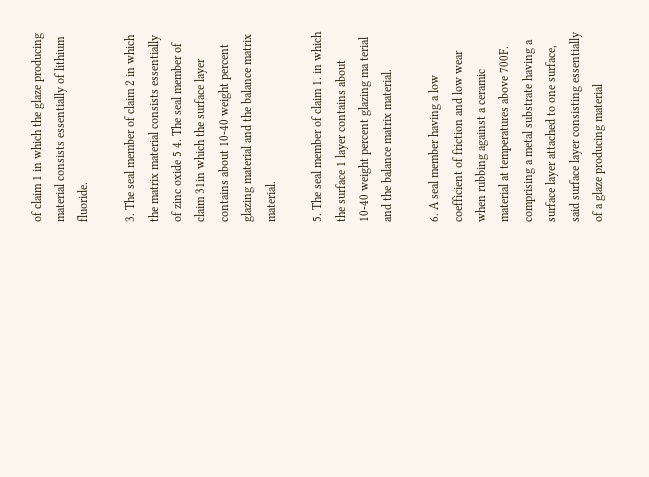of claim 1 in which the glaze producing material consists essentially of lithium fluoride.

3. The seal member of claim 2 in which the matrix material consists essentially of zinc oxide 5 4. The seal member of claim 31in which the surface layer contains about 10-40 weight percent glazing material and the balance matrix material.

5. The seal member of claim 1. in which the surface 1 layer contains about 10-40 weight percent glazing ma terial and the balance matrix material.

6. A seal member having a low coefficient of friction and low wear when rubbing against a ceramic material at temperatures above 700F. comprising a metal substrate having a surface layer attached to one surface, said surface layer consisting essentially of a glaze producing material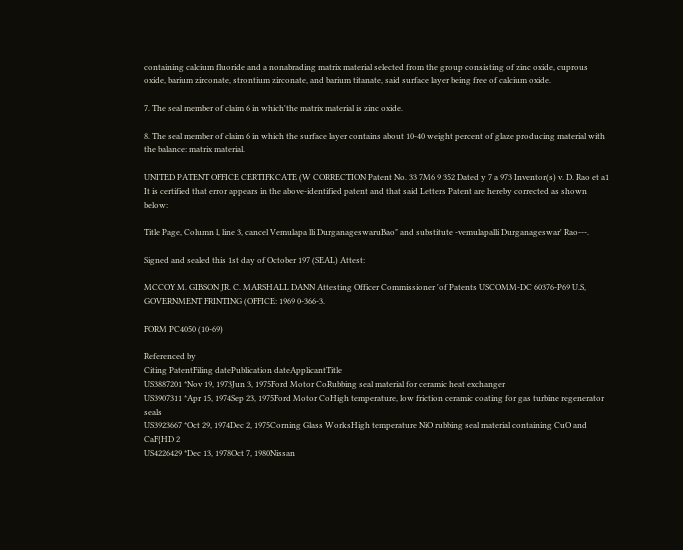containing calcium fluoride and a nonabrading matrix material selected from the group consisting of zinc oxide, cuprous oxide, barium zirconate, strontium zirconate, and barium titanate, said surface layer being free of calcium oxide.

7. The seal member of claim 6 in which'the matrix material is zinc oxide.

8. The seal member of claim 6 in which the surface layer contains about 10-40 weight percent of glaze producing material with the balance: matrix material.

UNITED PATENT OFFICE CERTIFKCATE (W CORRECTION Patent No. 33 7M6 9 352 Dated y 7 a 973 Inventor(s) v. D. Rao et a1 It is certified that error appears in the above-identified patent and that said Letters Patent are hereby corrected as shown below:

Title Page, Column l, line 3, cancel Vemulapa lli DurganageswaruBao" and substitute -vemulapalli Durganageswar' Rao---.

Signed and sealed this 1st day of October 197 (SEAL) Attest:

MCCOY M. GIBSON JR. C. MARSHALL DANN Attesting Officer Commissioner 'of Patents USCOMM-DC 60376-P69 U.S, GOVERNMENT FRINTING (OFFICE: 1969 0-366-3.

FORM PC4050 (10-69)

Referenced by
Citing PatentFiling datePublication dateApplicantTitle
US3887201 *Nov 19, 1973Jun 3, 1975Ford Motor CoRubbing seal material for ceramic heat exchanger
US3907311 *Apr 15, 1974Sep 23, 1975Ford Motor CoHigh temperature, low friction ceramic coating for gas turbine regenerator seals
US3923667 *Oct 29, 1974Dec 2, 1975Corning Glass WorksHigh temperature NiO rubbing seal material containing CuO and CaF{HD 2
US4226429 *Dec 13, 1978Oct 7, 1980Nissan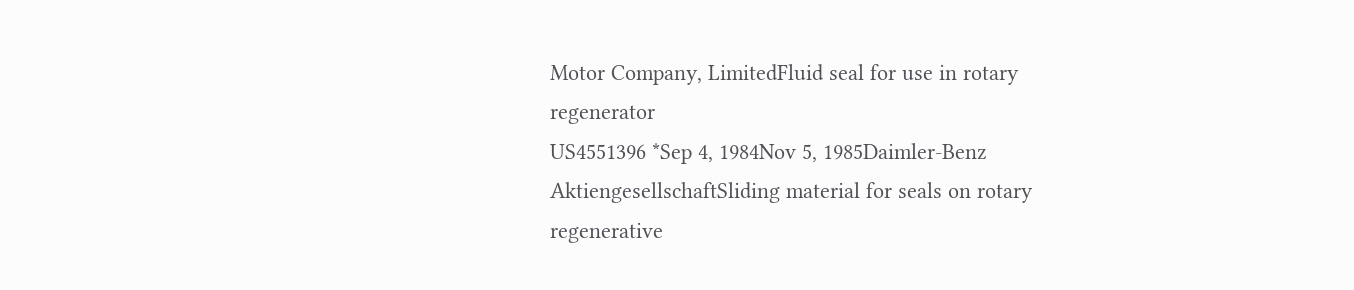Motor Company, LimitedFluid seal for use in rotary regenerator
US4551396 *Sep 4, 1984Nov 5, 1985Daimler-Benz AktiengesellschaftSliding material for seals on rotary regenerative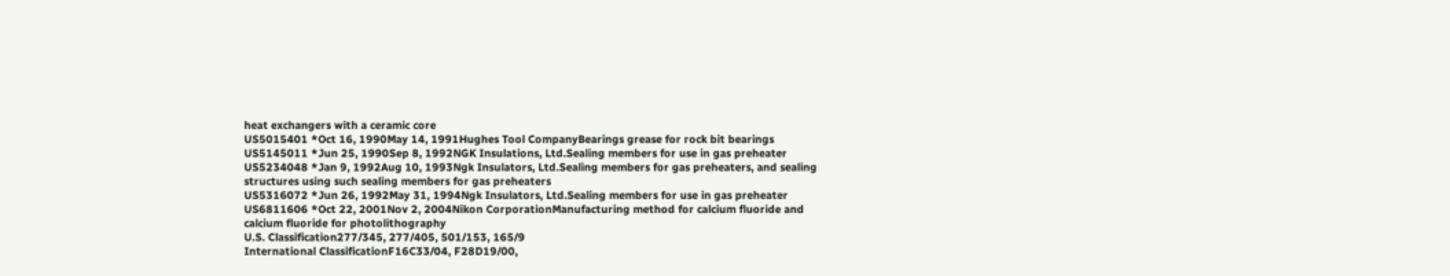heat exchangers with a ceramic core
US5015401 *Oct 16, 1990May 14, 1991Hughes Tool CompanyBearings grease for rock bit bearings
US5145011 *Jun 25, 1990Sep 8, 1992NGK Insulations, Ltd.Sealing members for use in gas preheater
US5234048 *Jan 9, 1992Aug 10, 1993Ngk Insulators, Ltd.Sealing members for gas preheaters, and sealing structures using such sealing members for gas preheaters
US5316072 *Jun 26, 1992May 31, 1994Ngk Insulators, Ltd.Sealing members for use in gas preheater
US6811606 *Oct 22, 2001Nov 2, 2004Nikon CorporationManufacturing method for calcium fluoride and calcium fluoride for photolithography
U.S. Classification277/345, 277/405, 501/153, 165/9
International ClassificationF16C33/04, F28D19/00,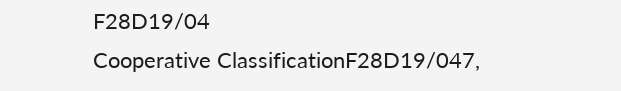F28D19/04
Cooperative ClassificationF28D19/047,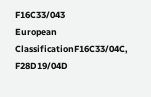F16C33/043
European ClassificationF16C33/04C, F28D19/04D